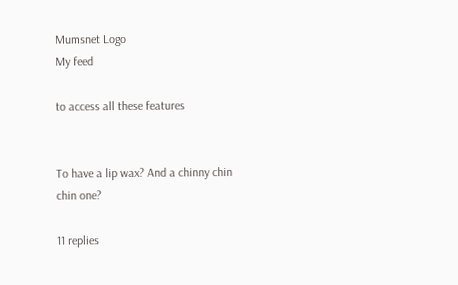Mumsnet Logo
My feed

to access all these features


To have a lip wax? And a chinny chin chin one?

11 replies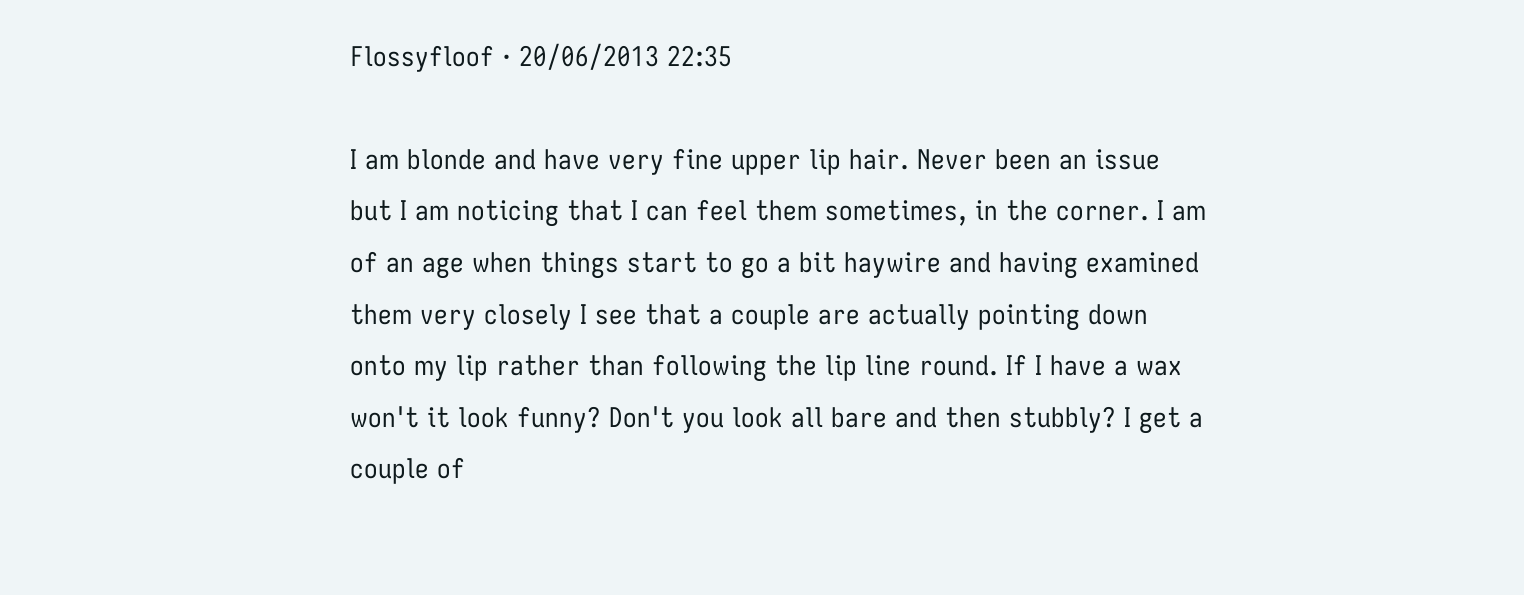Flossyfloof · 20/06/2013 22:35

I am blonde and have very fine upper lip hair. Never been an issue but I am noticing that I can feel them sometimes, in the corner. I am of an age when things start to go a bit haywire and having examined them very closely I see that a couple are actually pointing down onto my lip rather than following the lip line round. If I have a wax won't it look funny? Don't you look all bare and then stubbly? I get a couple of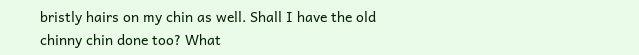bristly hairs on my chin as well. Shall I have the old chinny chin done too? What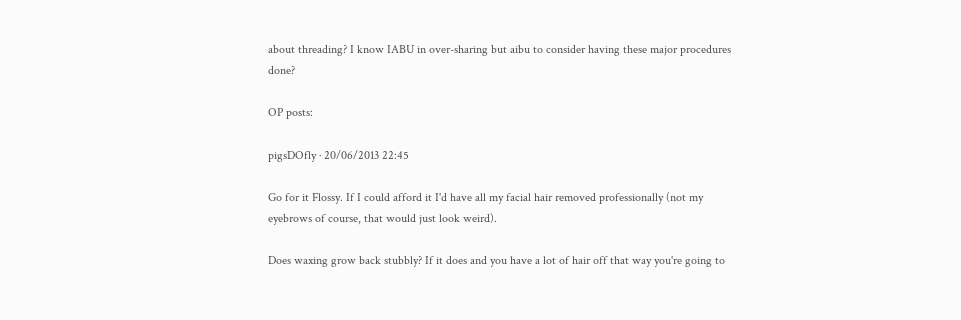about threading? I know IABU in over-sharing but aibu to consider having these major procedures done?

OP posts:

pigsDOfly · 20/06/2013 22:45

Go for it Flossy. If I could afford it I'd have all my facial hair removed professionally (not my eyebrows of course, that would just look weird).

Does waxing grow back stubbly? If it does and you have a lot of hair off that way you're going to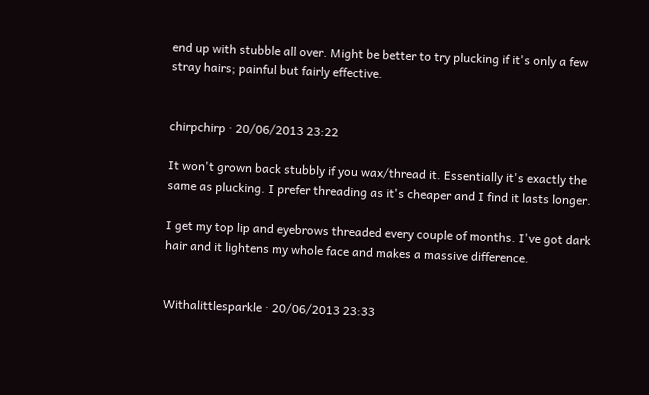end up with stubble all over. Might be better to try plucking if it's only a few stray hairs; painful but fairly effective.


chirpchirp · 20/06/2013 23:22

It won't grown back stubbly if you wax/thread it. Essentially it's exactly the same as plucking. I prefer threading as it's cheaper and I find it lasts longer.

I get my top lip and eyebrows threaded every couple of months. I've got dark hair and it lightens my whole face and makes a massive difference.


Withalittlesparkle · 20/06/2013 23:33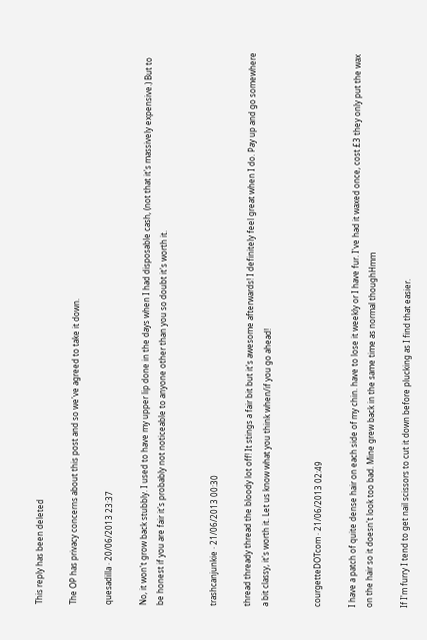This reply has been deleted

The OP has privacy concerns about this post and so we've agreed to take it down.

quesadilla · 20/06/2013 23:37

No, it won't grow back stubbly. I used to have my upper lip done in the days when I had disposable cash, (not that it's massively expensive.) But to be honest if you are fair it's probably not noticeable to anyone other than you so doubt it's worth it.


trashcanjunkie · 21/06/2013 00:30

thread thready thread the bloody lot off! It stings a fair bit but it's awesome afterwards! I definitely feel great when I do. Pay up and go somewhere a bit classy, it's worth it. Let us know what you think when/if you go ahead!


courgetteDOTcom · 21/06/2013 02:49

I have a patch of quite dense hair on each side of my chin. have to lose it weekly or I have fur. I've had it waxed once, cost £3 they only put the wax on the hair so it doesn't look too bad. Mine grew back in the same time as normal thoughHmm

If I'm furry I tend to get nail scissors to cut it down before plucking as I find that easier.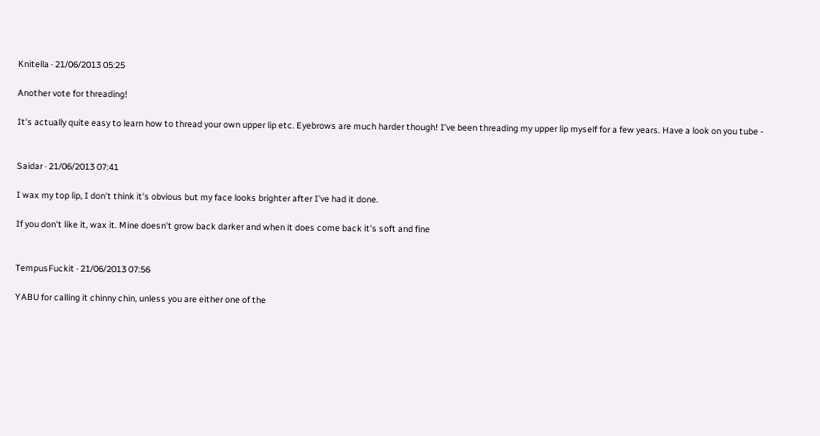Knitella · 21/06/2013 05:25

Another vote for threading!

It's actually quite easy to learn how to thread your own upper lip etc. Eyebrows are much harder though! I've been threading my upper lip myself for a few years. Have a look on you tube -


Saidar · 21/06/2013 07:41

I wax my top lip, I don't think it's obvious but my face looks brighter after I've had it done.

If you don't like it, wax it. Mine doesn't grow back darker and when it does come back it's soft and fine


TempusFuckit · 21/06/2013 07:56

YABU for calling it chinny chin, unless you are either one of the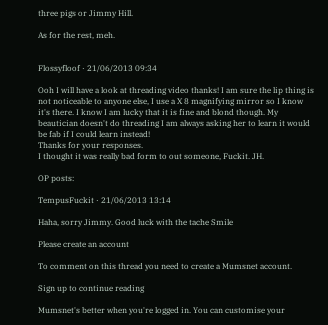three pigs or Jimmy Hill.

As for the rest, meh.


Flossyfloof · 21/06/2013 09:34

Ooh I will have a look at threading video thanks! I am sure the lip thing is not noticeable to anyone else, I use a X 8 magnifying mirror so I know it's there. I know I am lucky that it is fine and blond though. My beautician doesn't do threading I am always asking her to learn it would be fab if I could learn instead!
Thanks for your responses.
I thought it was really bad form to out someone, Fuckit. JH.

OP posts:

TempusFuckit · 21/06/2013 13:14

Haha, sorry Jimmy. Good luck with the tache Smile

Please create an account

To comment on this thread you need to create a Mumsnet account.

Sign up to continue reading

Mumsnet's better when you're logged in. You can customise your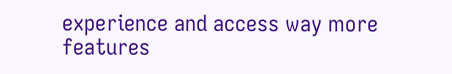experience and access way more features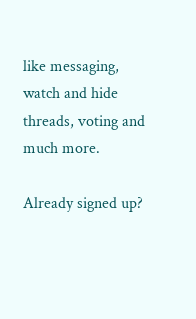like messaging, watch and hide threads, voting and much more.

Already signed up?